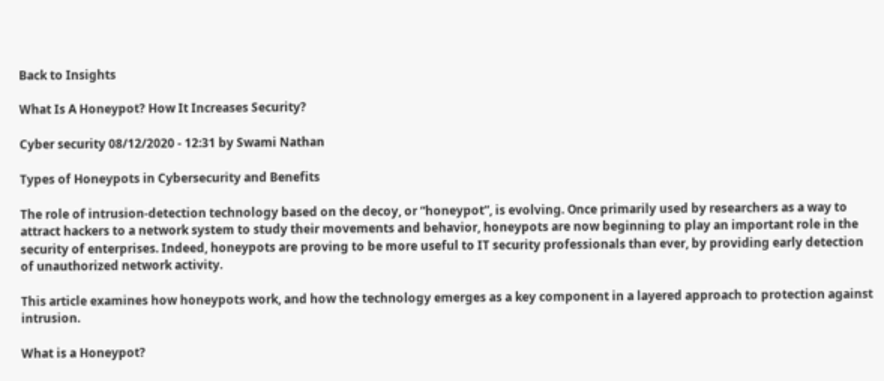Back to Insights

What Is A Honeypot? How It Increases Security?

Cyber security 08/12/2020 - 12:31 by Swami Nathan

Types of Honeypots in Cybersecurity and Benefits

The role of intrusion-detection technology based on the decoy, or “honeypot”, is evolving. Once primarily used by researchers as a way to attract hackers to a network system to study their movements and behavior, honeypots are now beginning to play an important role in the security of enterprises. Indeed, honeypots are proving to be more useful to IT security professionals than ever, by providing early detection of unauthorized network activity.

This article examines how honeypots work, and how the technology emerges as a key component in a layered approach to protection against intrusion.

What is a Honeypot?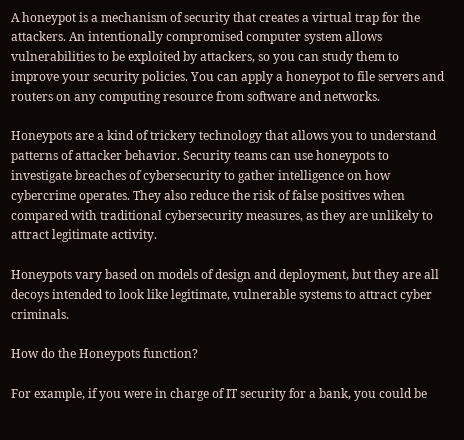A honeypot is a mechanism of security that creates a virtual trap for the attackers. An intentionally compromised computer system allows vulnerabilities to be exploited by attackers, so you can study them to improve your security policies. You can apply a honeypot to file servers and routers on any computing resource from software and networks.

Honeypots are a kind of trickery technology that allows you to understand patterns of attacker behavior. Security teams can use honeypots to investigate breaches of cybersecurity to gather intelligence on how cybercrime operates. They also reduce the risk of false positives when compared with traditional cybersecurity measures, as they are unlikely to attract legitimate activity.

Honeypots vary based on models of design and deployment, but they are all decoys intended to look like legitimate, vulnerable systems to attract cyber criminals.

How do the Honeypots function?

For example, if you were in charge of IT security for a bank, you could be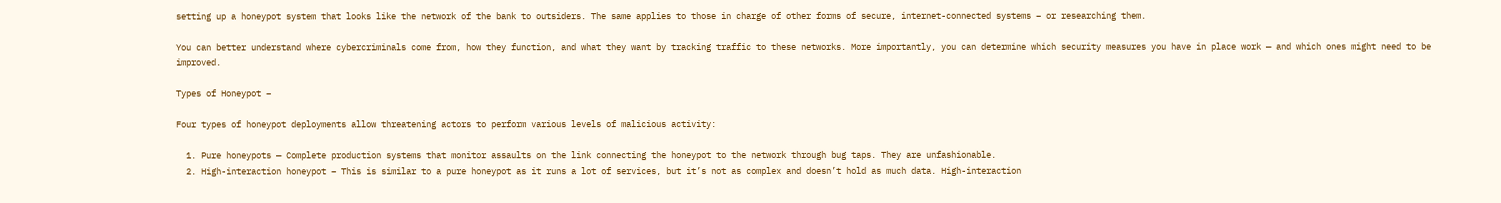setting up a honeypot system that looks like the network of the bank to outsiders. The same applies to those in charge of other forms of secure, internet-connected systems – or researching them.

You can better understand where cybercriminals come from, how they function, and what they want by tracking traffic to these networks. More importantly, you can determine which security measures you have in place work — and which ones might need to be improved.

Types of Honeypot –

Four types of honeypot deployments allow threatening actors to perform various levels of malicious activity:

  1. Pure honeypots — Complete production systems that monitor assaults on the link connecting the honeypot to the network through bug taps. They are unfashionable.
  2. High-interaction honeypot – This is similar to a pure honeypot as it runs a lot of services, but it’s not as complex and doesn’t hold as much data. High-interaction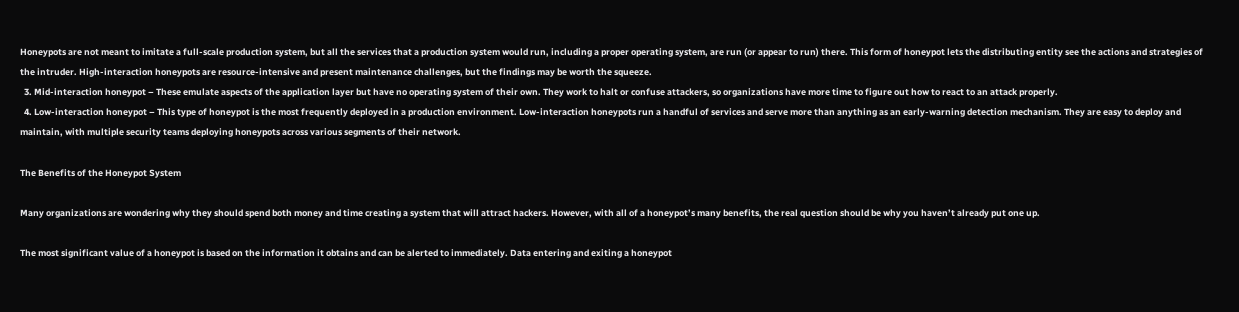Honeypots are not meant to imitate a full-scale production system, but all the services that a production system would run, including a proper operating system, are run (or appear to run) there. This form of honeypot lets the distributing entity see the actions and strategies of the intruder. High-interaction honeypots are resource-intensive and present maintenance challenges, but the findings may be worth the squeeze.
  3. Mid-interaction honeypot – These emulate aspects of the application layer but have no operating system of their own. They work to halt or confuse attackers, so organizations have more time to figure out how to react to an attack properly.
  4. Low-interaction honeypot – This type of honeypot is the most frequently deployed in a production environment. Low-interaction honeypots run a handful of services and serve more than anything as an early-warning detection mechanism. They are easy to deploy and maintain, with multiple security teams deploying honeypots across various segments of their network.

The Benefits of the Honeypot System

Many organizations are wondering why they should spend both money and time creating a system that will attract hackers. However, with all of a honeypot’s many benefits, the real question should be why you haven’t already put one up.

The most significant value of a honeypot is based on the information it obtains and can be alerted to immediately. Data entering and exiting a honeypot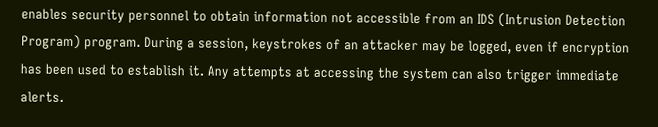enables security personnel to obtain information not accessible from an IDS (Intrusion Detection Program) program. During a session, keystrokes of an attacker may be logged, even if encryption has been used to establish it. Any attempts at accessing the system can also trigger immediate alerts.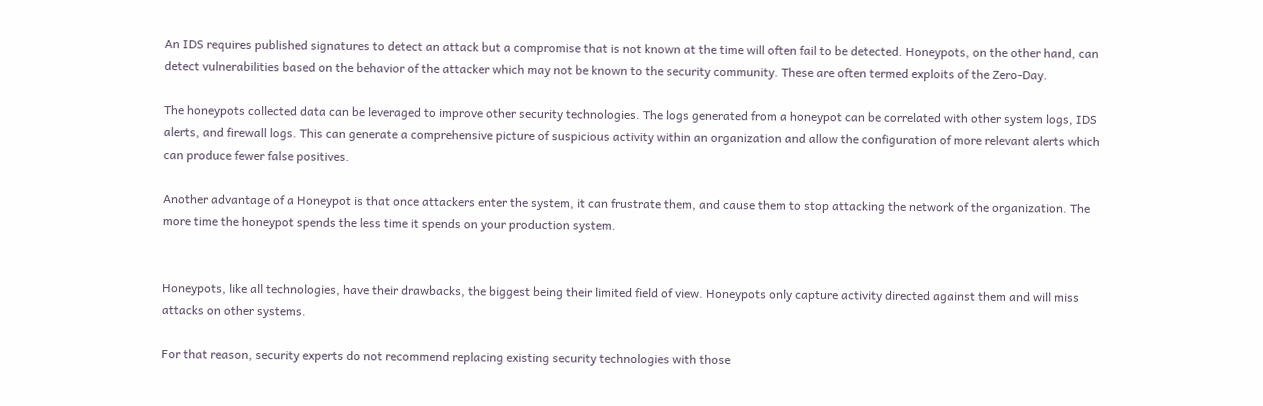An IDS requires published signatures to detect an attack but a compromise that is not known at the time will often fail to be detected. Honeypots, on the other hand, can detect vulnerabilities based on the behavior of the attacker which may not be known to the security community. These are often termed exploits of the Zero-Day.

The honeypots collected data can be leveraged to improve other security technologies. The logs generated from a honeypot can be correlated with other system logs, IDS alerts, and firewall logs. This can generate a comprehensive picture of suspicious activity within an organization and allow the configuration of more relevant alerts which can produce fewer false positives.

Another advantage of a Honeypot is that once attackers enter the system, it can frustrate them, and cause them to stop attacking the network of the organization. The more time the honeypot spends the less time it spends on your production system.


Honeypots, like all technologies, have their drawbacks, the biggest being their limited field of view. Honeypots only capture activity directed against them and will miss attacks on other systems.

For that reason, security experts do not recommend replacing existing security technologies with those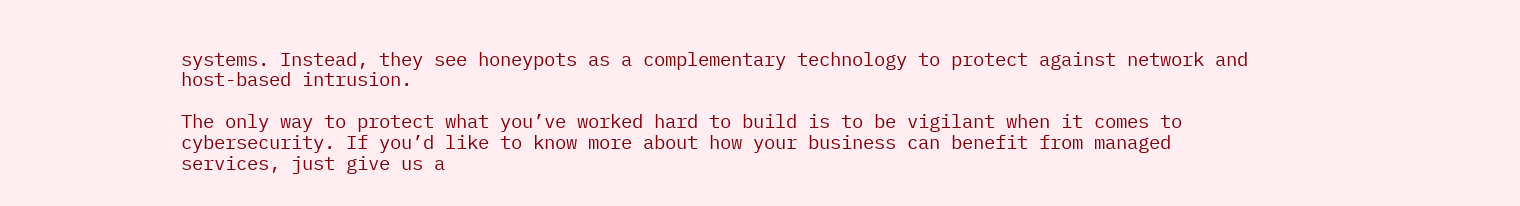systems. Instead, they see honeypots as a complementary technology to protect against network and host-based intrusion.

The only way to protect what you’ve worked hard to build is to be vigilant when it comes to cybersecurity. If you’d like to know more about how your business can benefit from managed services, just give us a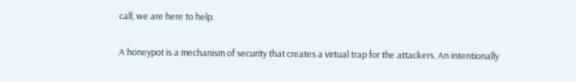call, we are here to help.

A honeypot is a mechanism of security that creates a virtual trap for the attackers. An intentionally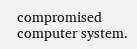compromised computer system.